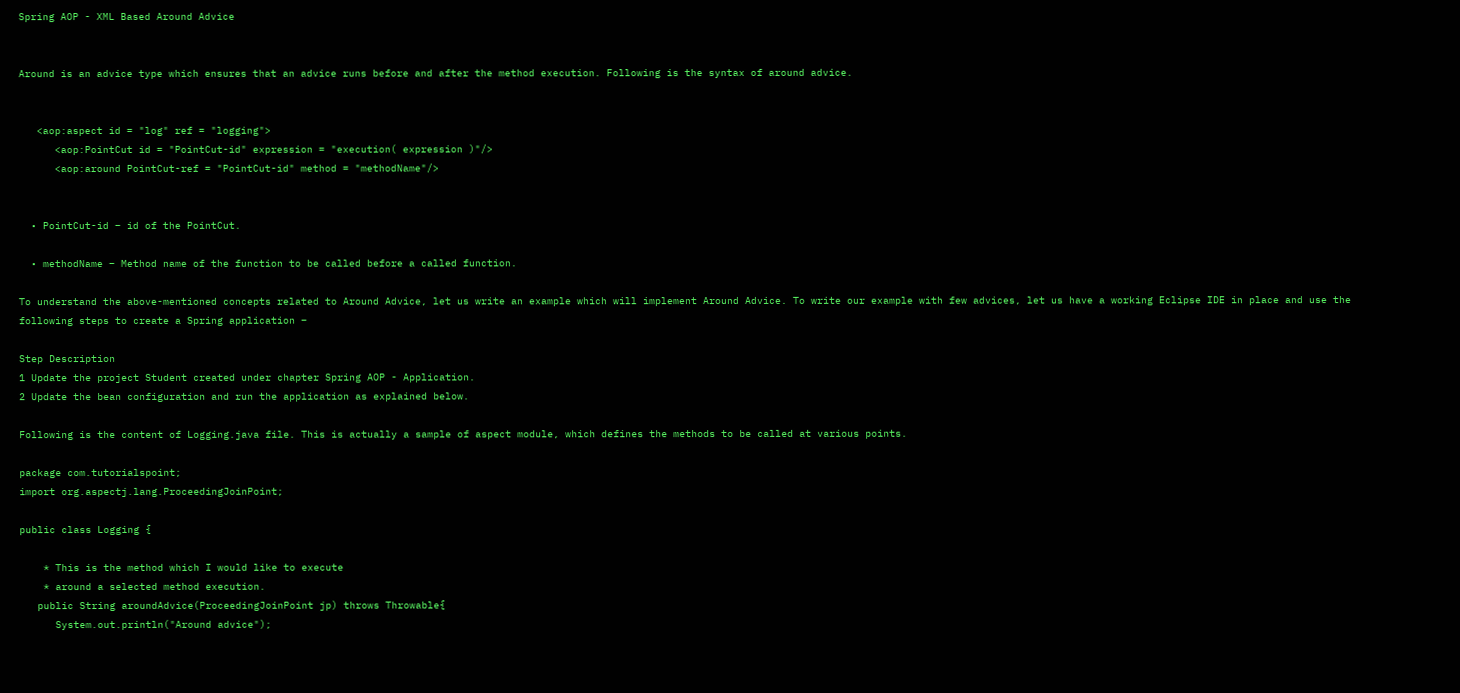Spring AOP - XML Based Around Advice


Around is an advice type which ensures that an advice runs before and after the method execution. Following is the syntax of around advice.


   <aop:aspect id = "log" ref = "logging">
      <aop:PointCut id = "PointCut-id" expression = "execution( expression )"/>
      <aop:around PointCut-ref = "PointCut-id" method = "methodName"/>


  • PointCut-id − id of the PointCut.

  • methodName − Method name of the function to be called before a called function.

To understand the above-mentioned concepts related to Around Advice, let us write an example which will implement Around Advice. To write our example with few advices, let us have a working Eclipse IDE in place and use the following steps to create a Spring application −

Step Description
1 Update the project Student created under chapter Spring AOP - Application.
2 Update the bean configuration and run the application as explained below.

Following is the content of Logging.java file. This is actually a sample of aspect module, which defines the methods to be called at various points.

package com.tutorialspoint;
import org.aspectj.lang.ProceedingJoinPoint;

public class Logging {

    * This is the method which I would like to execute
    * around a selected method execution.
   public String aroundAdvice(ProceedingJoinPoint jp) throws Throwable{
      System.out.println("Around advice");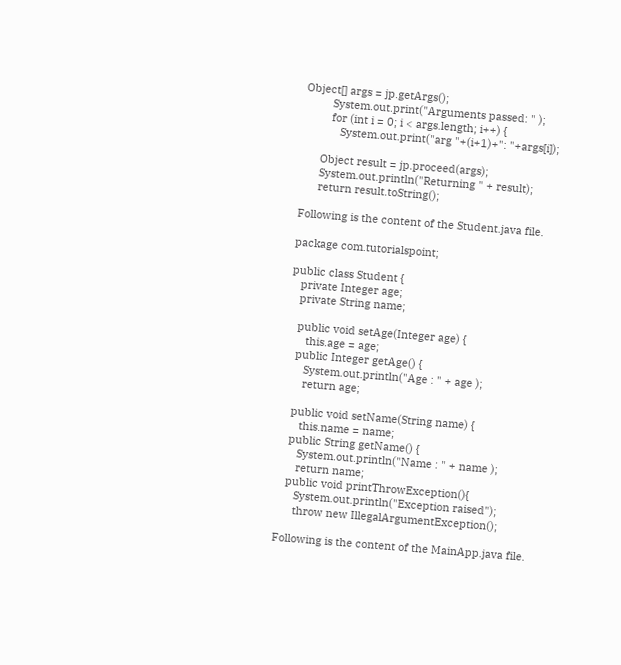Object[] args = jp.getArgs();
         System.out.print("Arguments passed: " );
         for (int i = 0; i < args.length; i++) {
            System.out.print("arg "+(i+1)+": "+args[i]);

      Object result = jp.proceed(args);
      System.out.println("Returning " + result);
      return result.toString();

Following is the content of the Student.java file.

package com.tutorialspoint;

public class Student {
   private Integer age;
   private String name;

   public void setAge(Integer age) {
      this.age = age;
   public Integer getAge() {
      System.out.println("Age : " + age );
      return age;

   public void setName(String name) {
      this.name = name;
   public String getName() {
      System.out.println("Name : " + name );
      return name;
   public void printThrowException(){
      System.out.println("Exception raised");
      throw new IllegalArgumentException();

Following is the content of the MainApp.java file.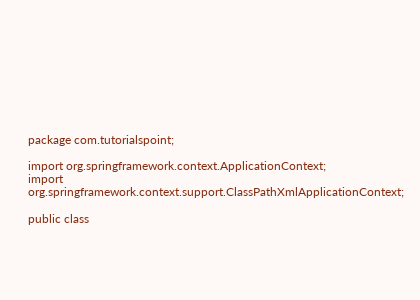package com.tutorialspoint;

import org.springframework.context.ApplicationContext;
import org.springframework.context.support.ClassPathXmlApplicationContext;

public class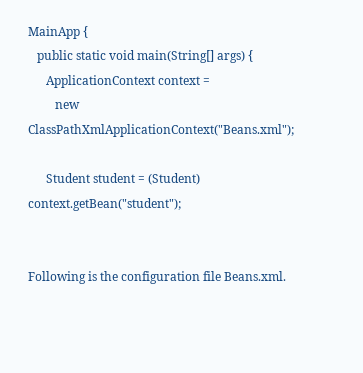MainApp {
   public static void main(String[] args) {
      ApplicationContext context =
         new ClassPathXmlApplicationContext("Beans.xml");

      Student student = (Student) context.getBean("student");


Following is the configuration file Beans.xml.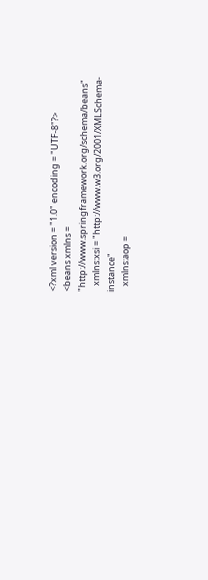<?xml version = "1.0" encoding = "UTF-8"?>
<beans xmlns = "http://www.springframework.org/schema/beans"
   xmlns:xsi = "http://www.w3.org/2001/XMLSchema-instance"
   xmlns:aop =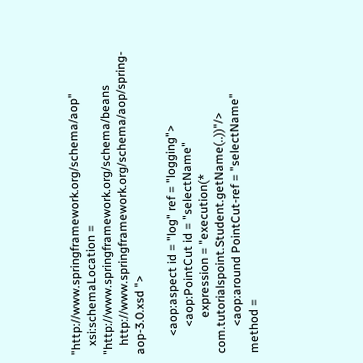"http://www.springframework.org/schema/aop"
   xsi:schemaLocation = "http://www.springframework.org/schema/beans
   http://www.springframework.org/schema/aop/spring-aop-3.0.xsd ">

      <aop:aspect id = "log" ref = "logging">
         <aop:PointCut id = "selectName"
            expression = "execution(* com.tutorialspoint.Student.getName(..))"/>
         <aop:around PointCut-ref = "selectName" method =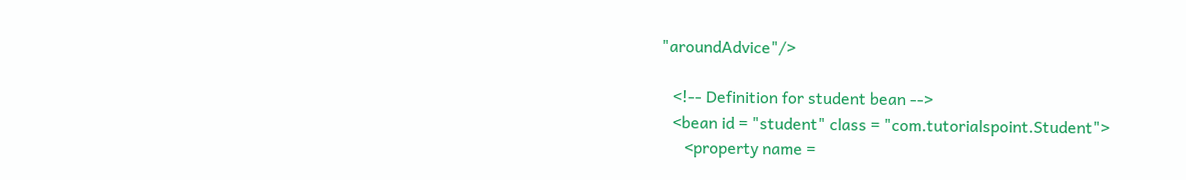"aroundAdvice"/>

   <!-- Definition for student bean -->
   <bean id = "student" class = "com.tutorialspoint.Student">
      <property name =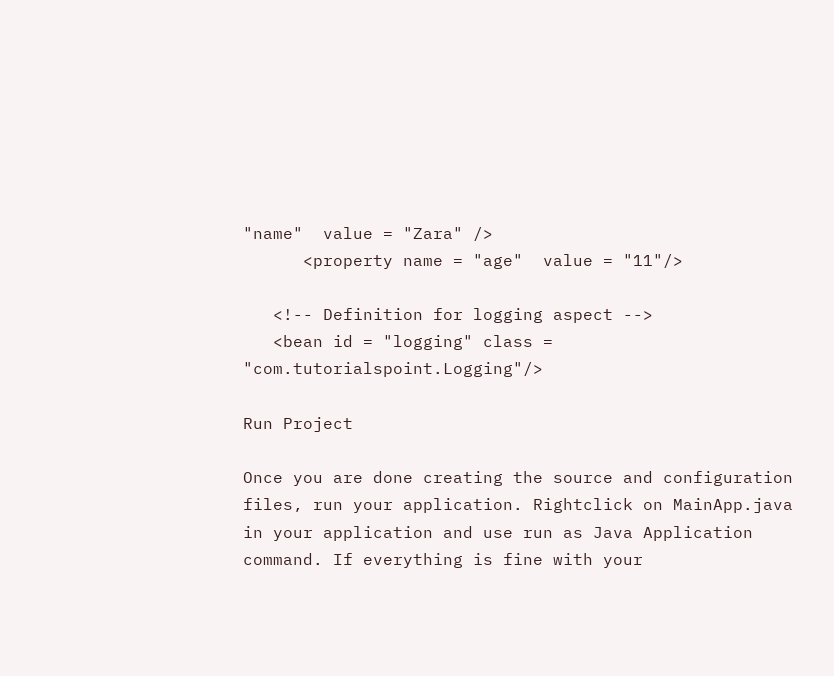"name"  value = "Zara" />
      <property name = "age"  value = "11"/>

   <!-- Definition for logging aspect -->
   <bean id = "logging" class = "com.tutorialspoint.Logging"/>

Run Project

Once you are done creating the source and configuration files, run your application. Rightclick on MainApp.java in your application and use run as Java Application command. If everything is fine with your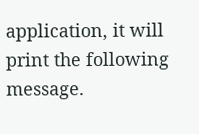application, it will print the following message.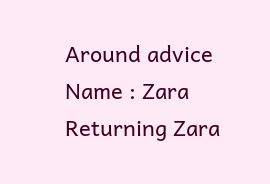Around advice
Name : Zara
Returning Zara